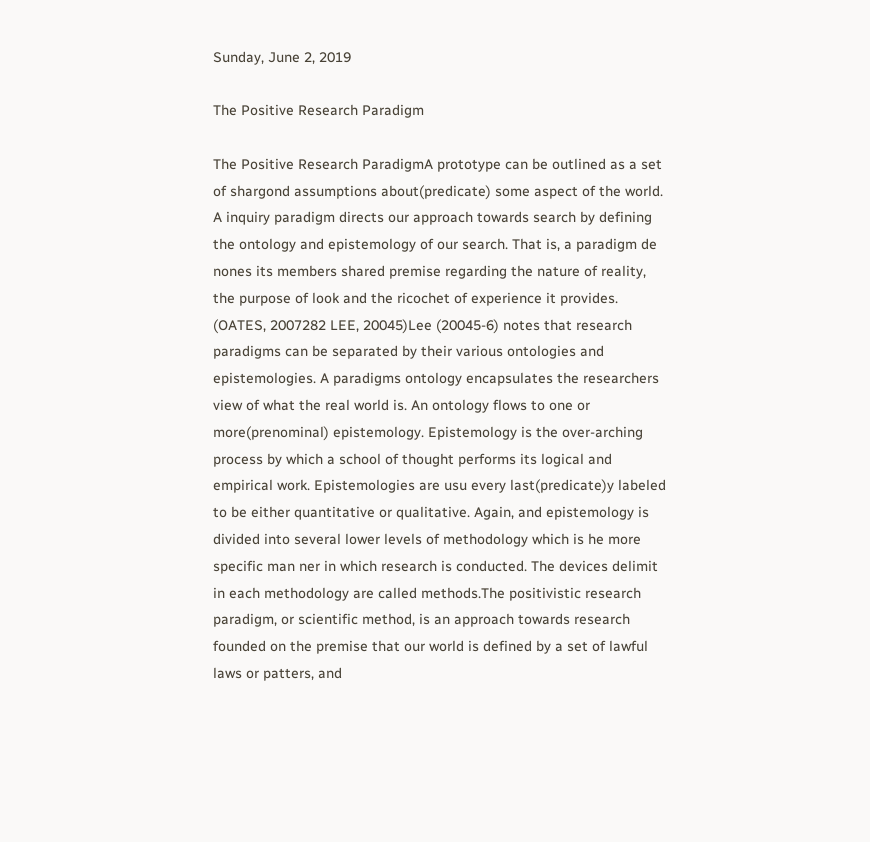Sunday, June 2, 2019

The Positive Research Paradigm

The Positive Research ParadigmA prototype can be outlined as a set of shargond assumptions about(predicate) some aspect of the world. A inquiry paradigm directs our approach towards search by defining the ontology and epistemology of our search. That is, a paradigm de nones its members shared premise regarding the nature of reality, the purpose of look and the ricochet of experience it provides. (OATES, 2007282 LEE, 20045)Lee (20045-6) notes that research paradigms can be separated by their various ontologies and epistemologies. A paradigms ontology encapsulates the researchers view of what the real world is. An ontology flows to one or more(prenominal) epistemology. Epistemology is the over-arching process by which a school of thought performs its logical and empirical work. Epistemologies are usu every last(predicate)y labeled to be either quantitative or qualitative. Again, and epistemology is divided into several lower levels of methodology which is he more specific man ner in which research is conducted. The devices delimit in each methodology are called methods.The positivistic research paradigm, or scientific method, is an approach towards research founded on the premise that our world is defined by a set of lawful laws or patters, and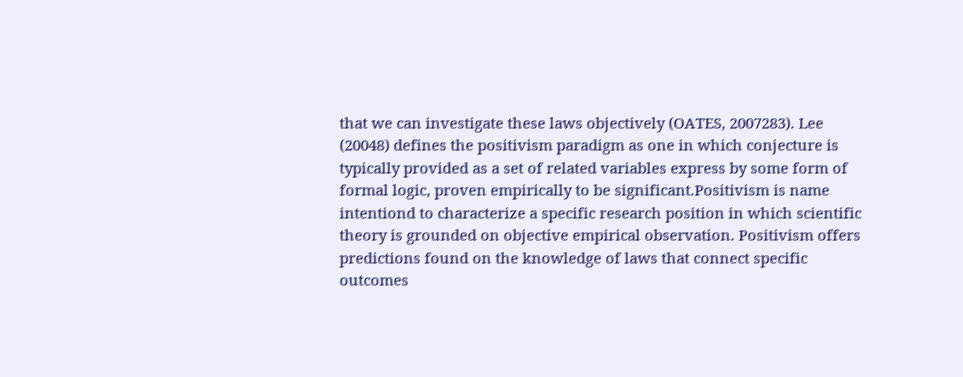that we can investigate these laws objectively (OATES, 2007283). Lee (20048) defines the positivism paradigm as one in which conjecture is typically provided as a set of related variables express by some form of formal logic, proven empirically to be significant.Positivism is name intentiond to characterize a specific research position in which scientific theory is grounded on objective empirical observation. Positivism offers predictions found on the knowledge of laws that connect specific outcomes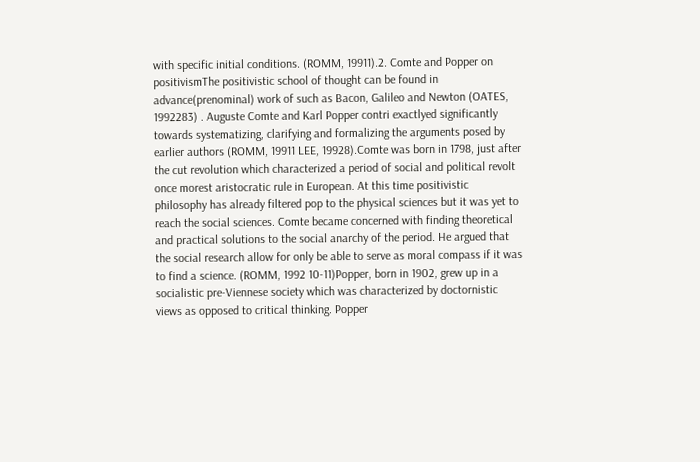with specific initial conditions. (ROMM, 19911).2. Comte and Popper on positivismThe positivistic school of thought can be found in advance(prenominal) work of such as Bacon, Galileo and Newton (OATES, 1992283) . Auguste Comte and Karl Popper contri exactlyed significantly towards systematizing, clarifying and formalizing the arguments posed by earlier authors (ROMM, 19911 LEE, 19928).Comte was born in 1798, just after the cut revolution which characterized a period of social and political revolt once morest aristocratic rule in European. At this time positivistic philosophy has already filtered pop to the physical sciences but it was yet to reach the social sciences. Comte became concerned with finding theoretical and practical solutions to the social anarchy of the period. He argued that the social research allow for only be able to serve as moral compass if it was to find a science. (ROMM, 1992 10-11)Popper, born in 1902, grew up in a socialistic pre-Viennese society which was characterized by doctornistic views as opposed to critical thinking. Popper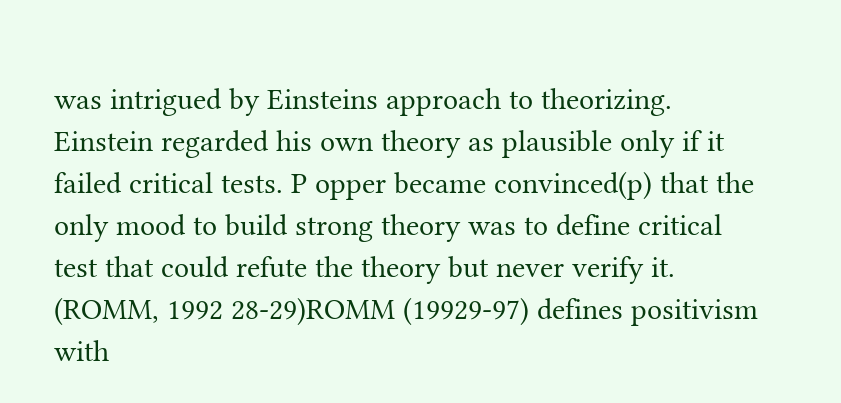was intrigued by Einsteins approach to theorizing. Einstein regarded his own theory as plausible only if it failed critical tests. P opper became convinced(p) that the only mood to build strong theory was to define critical test that could refute the theory but never verify it. (ROMM, 1992 28-29)ROMM (19929-97) defines positivism with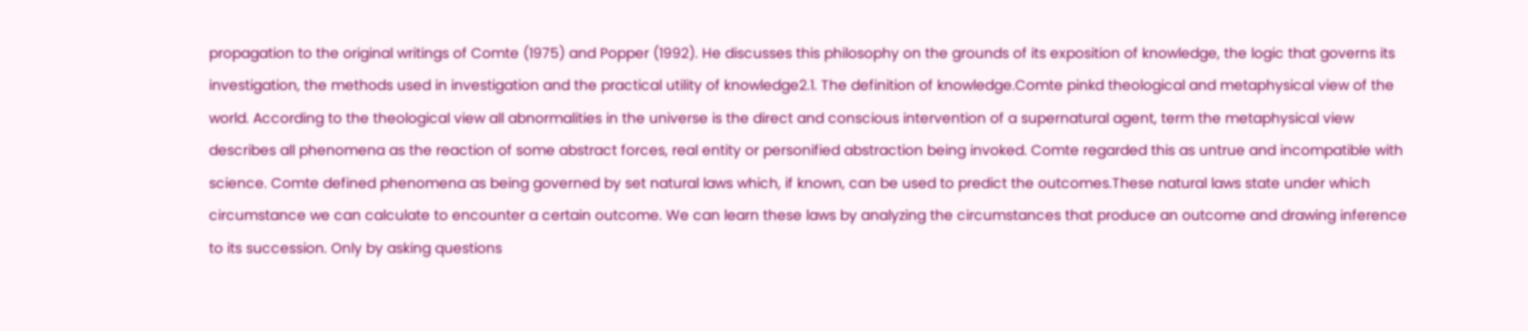propagation to the original writings of Comte (1975) and Popper (1992). He discusses this philosophy on the grounds of its exposition of knowledge, the logic that governs its investigation, the methods used in investigation and the practical utility of knowledge2.1. The definition of knowledge.Comte pinkd theological and metaphysical view of the world. According to the theological view all abnormalities in the universe is the direct and conscious intervention of a supernatural agent, term the metaphysical view describes all phenomena as the reaction of some abstract forces, real entity or personified abstraction being invoked. Comte regarded this as untrue and incompatible with science. Comte defined phenomena as being governed by set natural laws which, if known, can be used to predict the outcomes.These natural laws state under which circumstance we can calculate to encounter a certain outcome. We can learn these laws by analyzing the circumstances that produce an outcome and drawing inference to its succession. Only by asking questions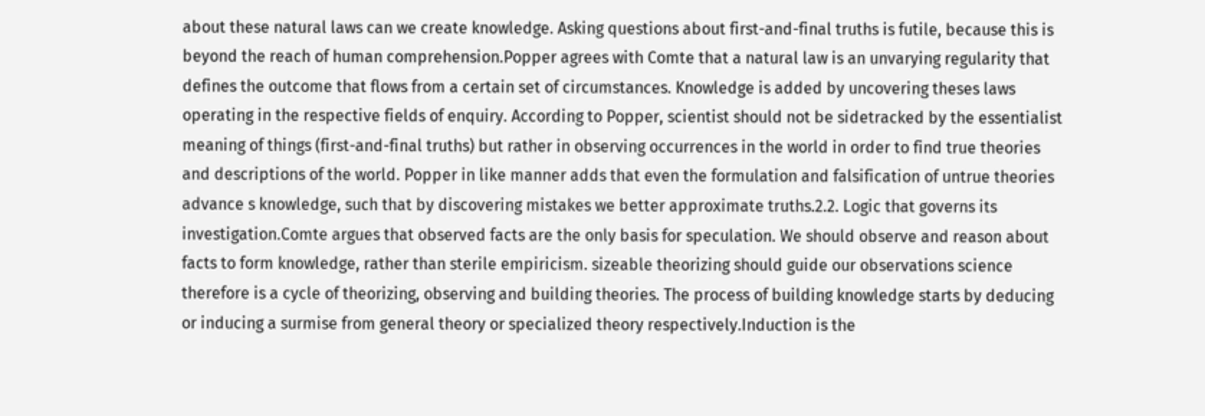about these natural laws can we create knowledge. Asking questions about first-and-final truths is futile, because this is beyond the reach of human comprehension.Popper agrees with Comte that a natural law is an unvarying regularity that defines the outcome that flows from a certain set of circumstances. Knowledge is added by uncovering theses laws operating in the respective fields of enquiry. According to Popper, scientist should not be sidetracked by the essentialist meaning of things (first-and-final truths) but rather in observing occurrences in the world in order to find true theories and descriptions of the world. Popper in like manner adds that even the formulation and falsification of untrue theories advance s knowledge, such that by discovering mistakes we better approximate truths.2.2. Logic that governs its investigation.Comte argues that observed facts are the only basis for speculation. We should observe and reason about facts to form knowledge, rather than sterile empiricism. sizeable theorizing should guide our observations science therefore is a cycle of theorizing, observing and building theories. The process of building knowledge starts by deducing or inducing a surmise from general theory or specialized theory respectively.Induction is the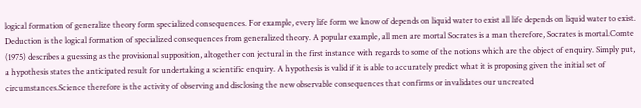logical formation of generalize theory form specialized consequences. For example, every life form we know of depends on liquid water to exist all life depends on liquid water to exist. Deduction is the logical formation of specialized consequences from generalized theory. A popular example, all men are mortal Socrates is a man therefore, Socrates is mortal.Comte (1975) describes a guessing as the provisional supposition, altogether con jectural in the first instance with regards to some of the notions which are the object of enquiry. Simply put, a hypothesis states the anticipated result for undertaking a scientific enquiry. A hypothesis is valid if it is able to accurately predict what it is proposing given the initial set of circumstances.Science therefore is the activity of observing and disclosing the new observable consequences that confirms or invalidates our uncreated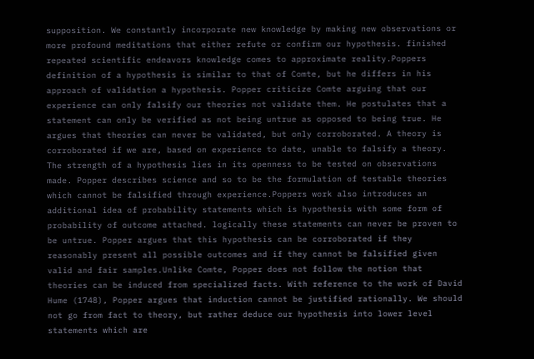supposition. We constantly incorporate new knowledge by making new observations or more profound meditations that either refute or confirm our hypothesis. finished repeated scientific endeavors knowledge comes to approximate reality.Poppers definition of a hypothesis is similar to that of Comte, but he differs in his approach of validation a hypothesis. Popper criticize Comte arguing that our experience can only falsify our theories not validate them. He postulates that a statement can only be verified as not being untrue as opposed to being true. He argues that theories can never be validated, but only corroborated. A theory is corroborated if we are, based on experience to date, unable to falsify a theory. The strength of a hypothesis lies in its openness to be tested on observations made. Popper describes science and so to be the formulation of testable theories which cannot be falsified through experience.Poppers work also introduces an additional idea of probability statements which is hypothesis with some form of probability of outcome attached. logically these statements can never be proven to be untrue. Popper argues that this hypothesis can be corroborated if they reasonably present all possible outcomes and if they cannot be falsified given valid and fair samples.Unlike Comte, Popper does not follow the notion that theories can be induced from specialized facts. With reference to the work of David Hume (1748), Popper argues that induction cannot be justified rationally. We should not go from fact to theory, but rather deduce our hypothesis into lower level statements which are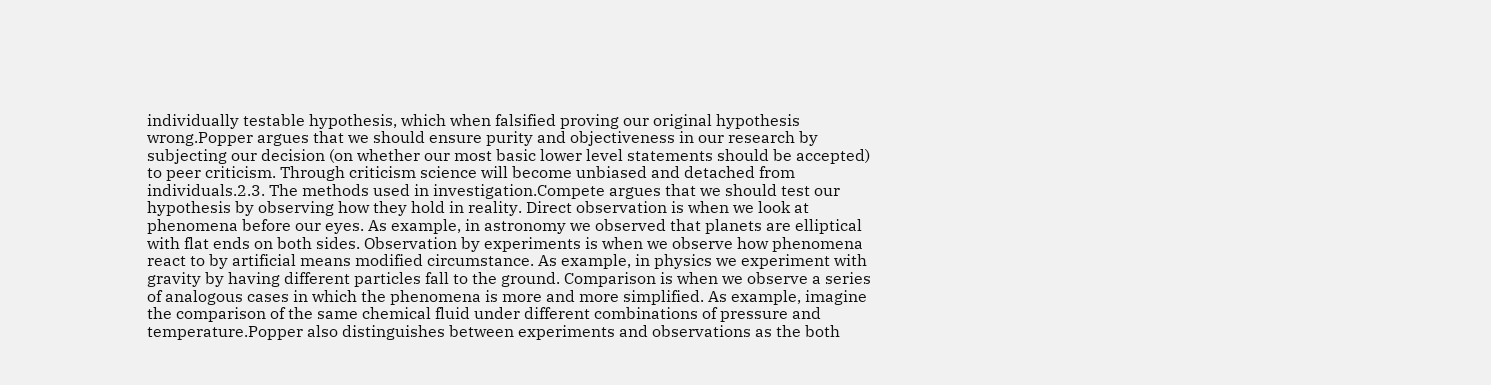individually testable hypothesis, which when falsified proving our original hypothesis wrong.Popper argues that we should ensure purity and objectiveness in our research by subjecting our decision (on whether our most basic lower level statements should be accepted) to peer criticism. Through criticism science will become unbiased and detached from individuals.2.3. The methods used in investigation.Compete argues that we should test our hypothesis by observing how they hold in reality. Direct observation is when we look at phenomena before our eyes. As example, in astronomy we observed that planets are elliptical with flat ends on both sides. Observation by experiments is when we observe how phenomena react to by artificial means modified circumstance. As example, in physics we experiment with gravity by having different particles fall to the ground. Comparison is when we observe a series of analogous cases in which the phenomena is more and more simplified. As example, imagine the comparison of the same chemical fluid under different combinations of pressure and temperature.Popper also distinguishes between experiments and observations as the both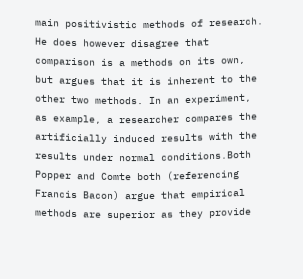main positivistic methods of research. He does however disagree that comparison is a methods on its own, but argues that it is inherent to the other two methods. In an experiment, as example, a researcher compares the artificially induced results with the results under normal conditions.Both Popper and Comte both (referencing Francis Bacon) argue that empirical methods are superior as they provide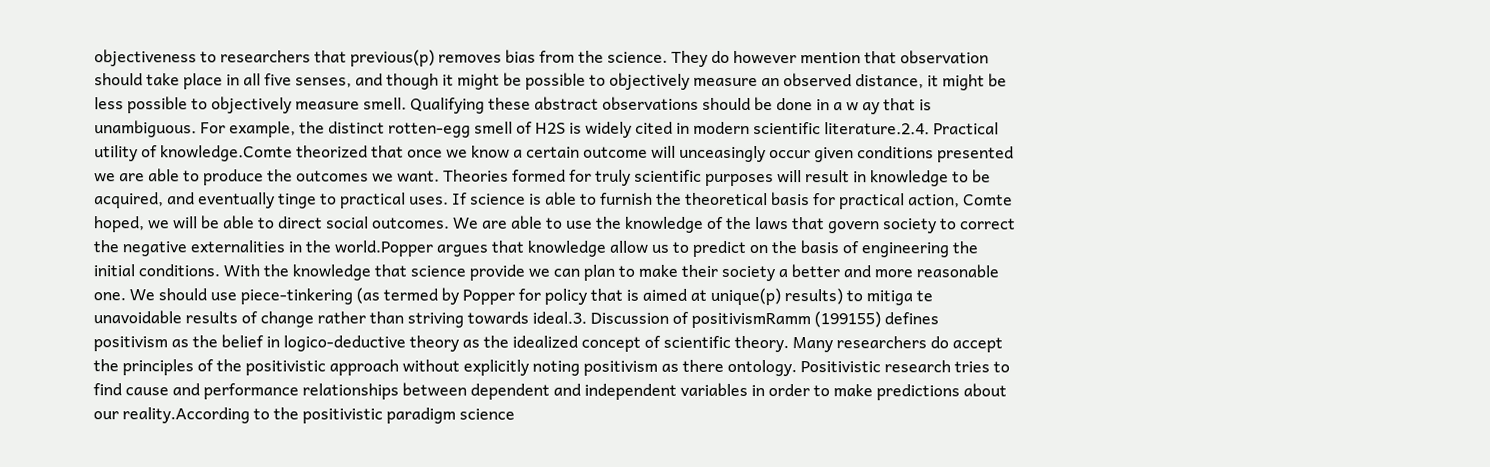objectiveness to researchers that previous(p) removes bias from the science. They do however mention that observation should take place in all five senses, and though it might be possible to objectively measure an observed distance, it might be less possible to objectively measure smell. Qualifying these abstract observations should be done in a w ay that is unambiguous. For example, the distinct rotten-egg smell of H2S is widely cited in modern scientific literature.2.4. Practical utility of knowledge.Comte theorized that once we know a certain outcome will unceasingly occur given conditions presented we are able to produce the outcomes we want. Theories formed for truly scientific purposes will result in knowledge to be acquired, and eventually tinge to practical uses. If science is able to furnish the theoretical basis for practical action, Comte hoped, we will be able to direct social outcomes. We are able to use the knowledge of the laws that govern society to correct the negative externalities in the world.Popper argues that knowledge allow us to predict on the basis of engineering the initial conditions. With the knowledge that science provide we can plan to make their society a better and more reasonable one. We should use piece-tinkering (as termed by Popper for policy that is aimed at unique(p) results) to mitiga te unavoidable results of change rather than striving towards ideal.3. Discussion of positivismRamm (199155) defines positivism as the belief in logico-deductive theory as the idealized concept of scientific theory. Many researchers do accept the principles of the positivistic approach without explicitly noting positivism as there ontology. Positivistic research tries to find cause and performance relationships between dependent and independent variables in order to make predictions about our reality.According to the positivistic paradigm science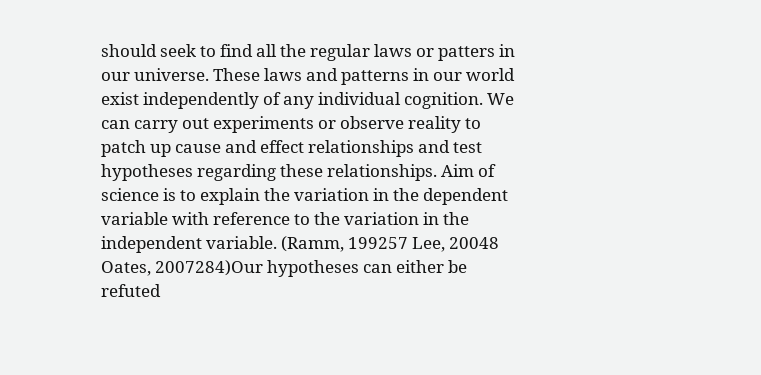should seek to find all the regular laws or patters in our universe. These laws and patterns in our world exist independently of any individual cognition. We can carry out experiments or observe reality to patch up cause and effect relationships and test hypotheses regarding these relationships. Aim of science is to explain the variation in the dependent variable with reference to the variation in the independent variable. (Ramm, 199257 Lee, 20048 Oates, 2007284)Our hypotheses can either be refuted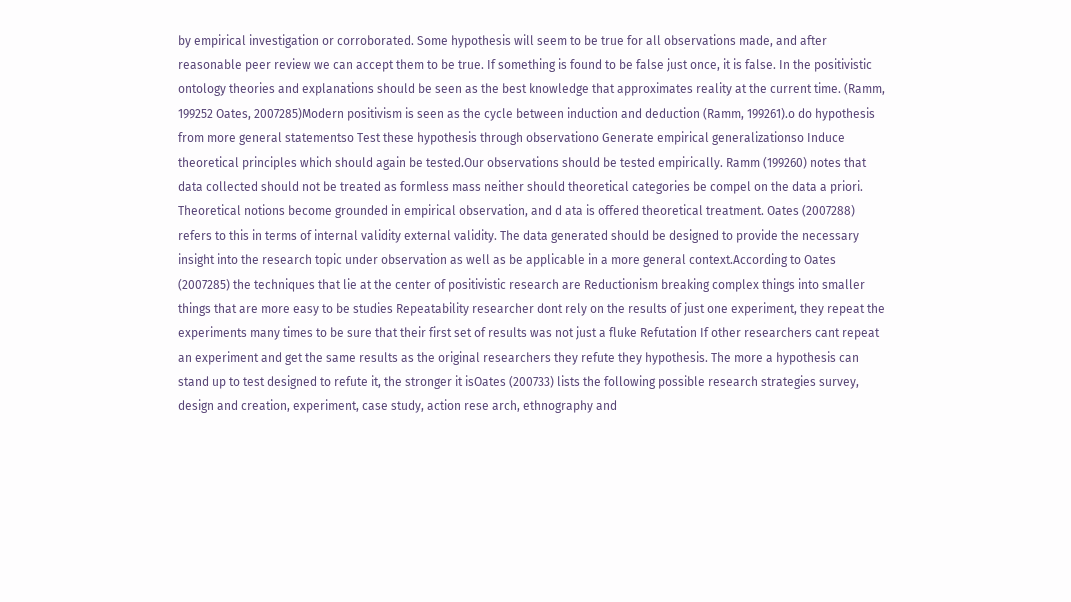by empirical investigation or corroborated. Some hypothesis will seem to be true for all observations made, and after reasonable peer review we can accept them to be true. If something is found to be false just once, it is false. In the positivistic ontology theories and explanations should be seen as the best knowledge that approximates reality at the current time. (Ramm, 199252 Oates, 2007285)Modern positivism is seen as the cycle between induction and deduction (Ramm, 199261).o do hypothesis from more general statementso Test these hypothesis through observationo Generate empirical generalizationso Induce theoretical principles which should again be tested.Our observations should be tested empirically. Ramm (199260) notes that data collected should not be treated as formless mass neither should theoretical categories be compel on the data a priori. Theoretical notions become grounded in empirical observation, and d ata is offered theoretical treatment. Oates (2007288) refers to this in terms of internal validity external validity. The data generated should be designed to provide the necessary insight into the research topic under observation as well as be applicable in a more general context.According to Oates (2007285) the techniques that lie at the center of positivistic research are Reductionism breaking complex things into smaller things that are more easy to be studies Repeatability researcher dont rely on the results of just one experiment, they repeat the experiments many times to be sure that their first set of results was not just a fluke Refutation If other researchers cant repeat an experiment and get the same results as the original researchers they refute they hypothesis. The more a hypothesis can stand up to test designed to refute it, the stronger it isOates (200733) lists the following possible research strategies survey, design and creation, experiment, case study, action rese arch, ethnography and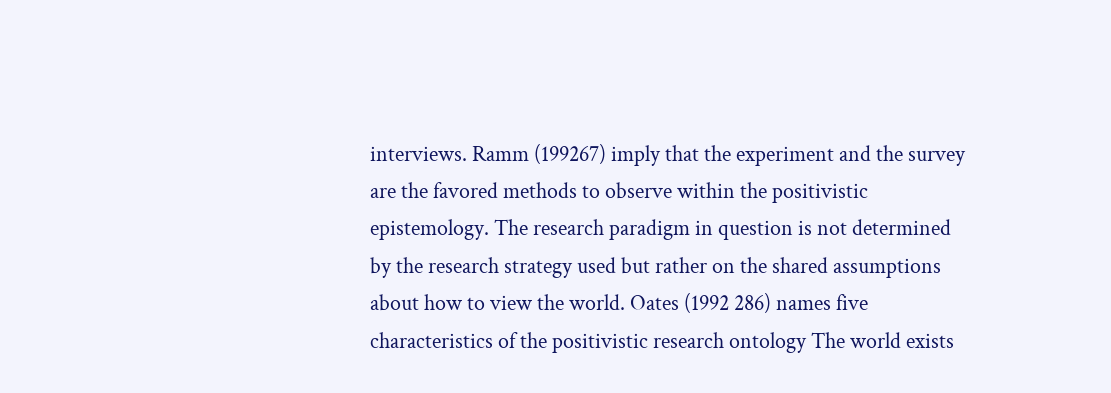interviews. Ramm (199267) imply that the experiment and the survey are the favored methods to observe within the positivistic epistemology. The research paradigm in question is not determined by the research strategy used but rather on the shared assumptions about how to view the world. Oates (1992 286) names five characteristics of the positivistic research ontology The world exists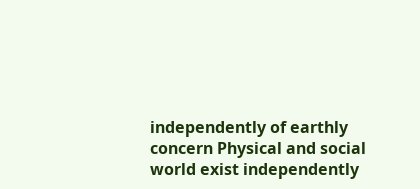independently of earthly concern Physical and social world exist independently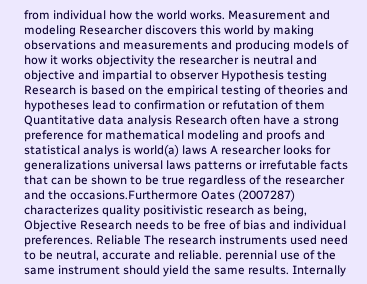from individual how the world works. Measurement and modeling Researcher discovers this world by making observations and measurements and producing models of how it works objectivity the researcher is neutral and objective and impartial to observer Hypothesis testing Research is based on the empirical testing of theories and hypotheses lead to confirmation or refutation of them Quantitative data analysis Research often have a strong preference for mathematical modeling and proofs and statistical analys is world(a) laws A researcher looks for generalizations universal laws patterns or irrefutable facts that can be shown to be true regardless of the researcher and the occasions.Furthermore Oates (2007287) characterizes quality positivistic research as being, Objective Research needs to be free of bias and individual preferences. Reliable The research instruments used need to be neutral, accurate and reliable. perennial use of the same instrument should yield the same results. Internally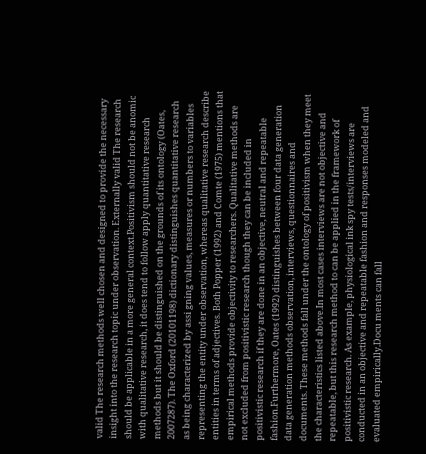valid The research methods well chosen and designed to provide the necessary insight into the research topic under observation. Externally valid The research should be applicable in a more general context.Positivism should not be anomic with qualitative research, it does tend to follow apply quantitative research methods but it should be distinguished on the grounds of its ontology (Oates, 2007287). The Oxford (20101198) dictionary distinguishes quantitative research as being characterized by assi gning values, measures or numbers to variables representing the entity under observation, whereas qualitative research describe entities in terms of adjectives. Both Popper (1992) and Comte (1975) mentions that empirical methods provide objectivity to researchers. Qualitative methods are not excluded from positivistic research though they can be included in positivistic research if they are done in an objective, neutral and repeatable fashion.Furthermore, Oates (1992) distinguishes between four data generation data generation methods observation, interviews, questionnaires and documents. These methods fall under the ontology of positivism when they meet the characteristics listed above.In most cases interviews are not objective and repeatable, but this research method to can be applied in the framework of positivistic research. As example, physiological ink spy tests/interviews are conducted in an objective and repeatable fashion and responses modeled and evaluated empirically.Docu ments can fall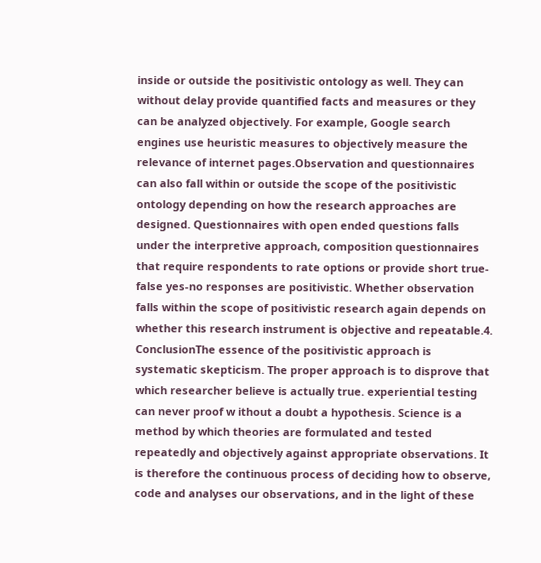inside or outside the positivistic ontology as well. They can without delay provide quantified facts and measures or they can be analyzed objectively. For example, Google search engines use heuristic measures to objectively measure the relevance of internet pages.Observation and questionnaires can also fall within or outside the scope of the positivistic ontology depending on how the research approaches are designed. Questionnaires with open ended questions falls under the interpretive approach, composition questionnaires that require respondents to rate options or provide short true-false yes-no responses are positivistic. Whether observation falls within the scope of positivistic research again depends on whether this research instrument is objective and repeatable.4. ConclusionThe essence of the positivistic approach is systematic skepticism. The proper approach is to disprove that which researcher believe is actually true. experiential testing can never proof w ithout a doubt a hypothesis. Science is a method by which theories are formulated and tested repeatedly and objectively against appropriate observations. It is therefore the continuous process of deciding how to observe, code and analyses our observations, and in the light of these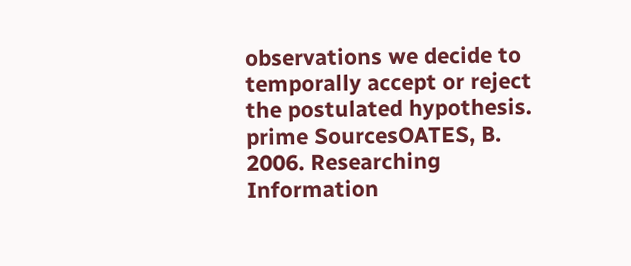observations we decide to temporally accept or reject the postulated hypothesis. prime SourcesOATES, B. 2006. Researching Information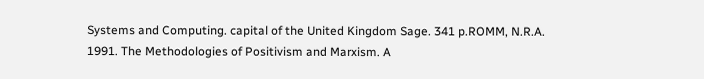Systems and Computing. capital of the United Kingdom Sage. 341 p.ROMM, N.R.A. 1991. The Methodologies of Positivism and Marxism. A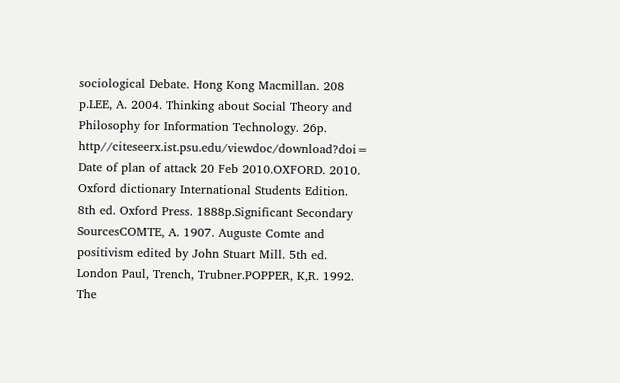sociological Debate. Hong Kong Macmillan. 208 p.LEE, A. 2004. Thinking about Social Theory and Philosophy for Information Technology. 26p. http//citeseerx.ist.psu.edu/viewdoc/download?doi= Date of plan of attack 20 Feb 2010.OXFORD. 2010. Oxford dictionary International Students Edition. 8th ed. Oxford Press. 1888p.Significant Secondary SourcesCOMTE, A. 1907. Auguste Comte and positivism edited by John Stuart Mill. 5th ed. London Paul, Trench, Trubner.POPPER, K,R. 1992. The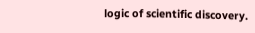logic of scientific discovery.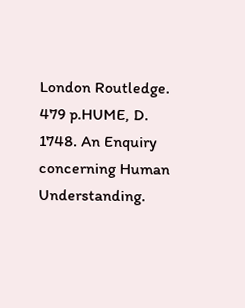London Routledge. 479 p.HUME, D. 1748. An Enquiry concerning Human Understanding.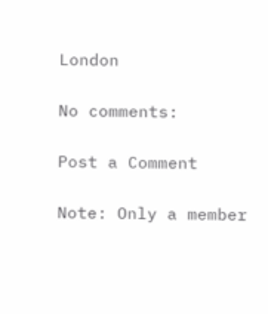London

No comments:

Post a Comment

Note: Only a member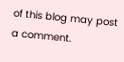of this blog may post a comment.